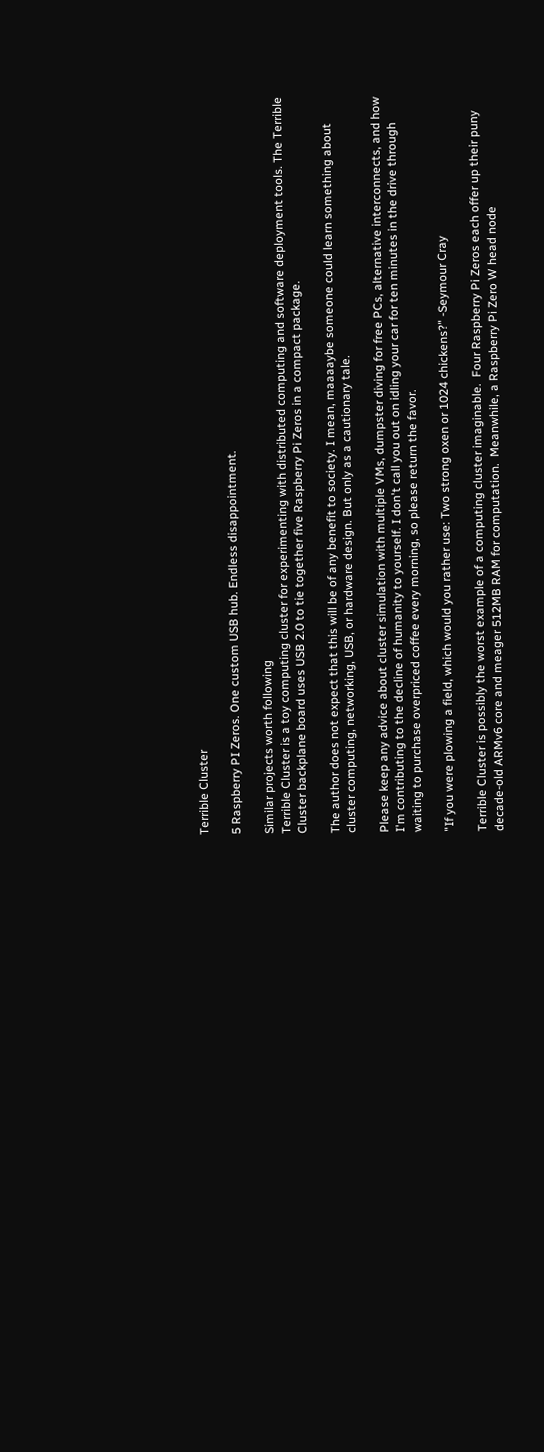Terrible Cluster

5 Raspberry PI Zeros. One custom USB hub. Endless disappointment.

Similar projects worth following
Terrible Cluster is a toy computing cluster for experimenting with distributed computing and software deployment tools. The Terrible Cluster backplane board uses USB 2.0 to tie together five Raspberry Pi Zeros in a compact package.

The author does not expect that this will be of any benefit to society. I mean, maaaaybe someone could learn something about cluster computing, networking, USB, or hardware design. But only as a cautionary tale.

Please keep any advice about cluster simulation with multiple VMs, dumpster diving for free PCs, alternative interconnects, and how I'm contributing to the decline of humanity to yourself. I don't call you out on idling your car for ten minutes in the drive through waiting to purchase overpriced coffee every morning, so please return the favor.

"If you were plowing a field, which would you rather use: Two strong oxen or 1024 chickens?" -Seymour Cray

Terrible Cluster is possibly the worst example of a computing cluster imaginable.  Four Raspberry Pi Zeros each offer up their puny decade-old ARMv6 core and meager 512MB RAM for computation.  Meanwhile, a Raspberry Pi Zero W head node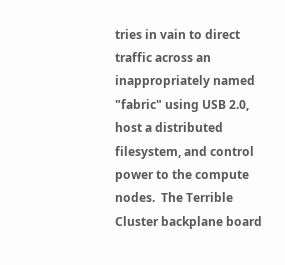tries in vain to direct traffic across an inappropriately named "fabric" using USB 2.0, host a distributed filesystem, and control power to the compute nodes.  The Terrible Cluster backplane board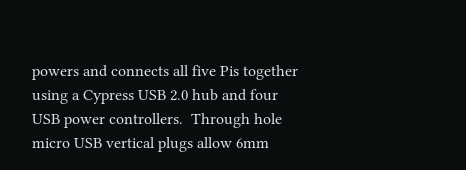powers and connects all five Pis together using a Cypress USB 2.0 hub and four USB power controllers.  Through hole micro USB vertical plugs allow 6mm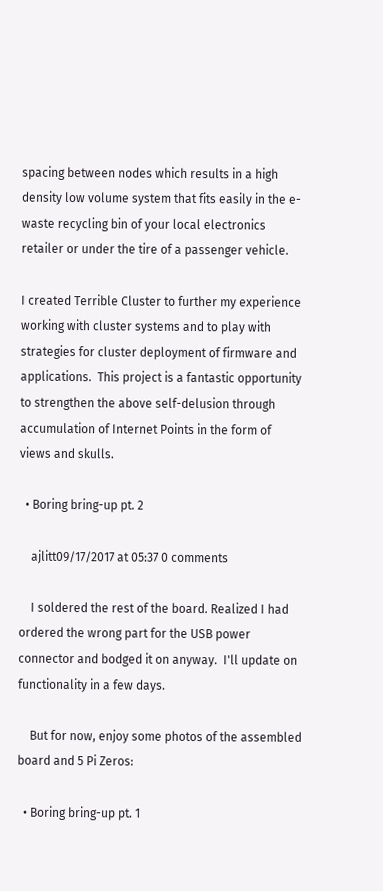spacing between nodes which results in a high density low volume system that fits easily in the e-waste recycling bin of your local electronics retailer or under the tire of a passenger vehicle.

I created Terrible Cluster to further my experience working with cluster systems and to play with strategies for cluster deployment of firmware and applications.  This project is a fantastic opportunity to strengthen the above self-delusion through accumulation of Internet Points in the form of views and skulls.

  • Boring bring-up pt. 2

    ajlitt09/17/2017 at 05:37 0 comments

    I soldered the rest of the board. Realized I had ordered the wrong part for the USB power connector and bodged it on anyway.  I'll update on functionality in a few days.

    But for now, enjoy some photos of the assembled board and 5 Pi Zeros:

  • Boring bring-up pt. 1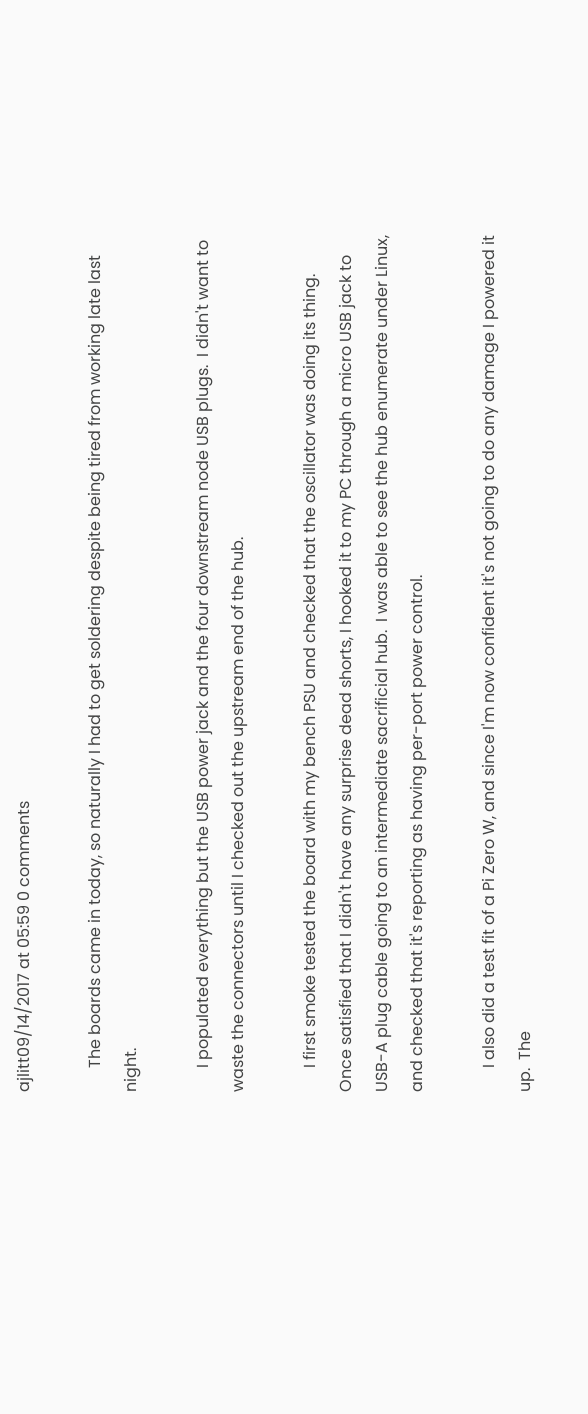ajlitt09/14/2017 at 05:59 0 comments

      The boards came in today, so naturally I had to get soldering despite being tired from working late last night.

      I populated everything but the USB power jack and the four downstream node USB plugs.  I didn't want to waste the connectors until I checked out the upstream end of the hub.

      I first smoke tested the board with my bench PSU and checked that the oscillator was doing its thing.  Once satisfied that I didn't have any surprise dead shorts, I hooked it to my PC through a micro USB jack to USB-A plug cable going to an intermediate sacrificial hub.  I was able to see the hub enumerate under Linux, and checked that it's reporting as having per-port power control.

      I also did a test fit of a Pi Zero W, and since I'm now confident it's not going to do any damage I powered it up.  The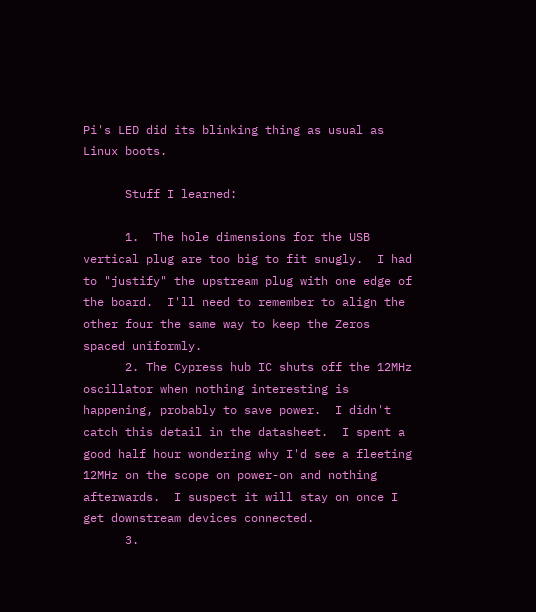Pi's LED did its blinking thing as usual as Linux boots.

      Stuff I learned:

      1.  The hole dimensions for the USB vertical plug are too big to fit snugly.  I had to "justify" the upstream plug with one edge of the board.  I'll need to remember to align the other four the same way to keep the Zeros spaced uniformly.
      2. The Cypress hub IC shuts off the 12MHz oscillator when nothing interesting is happening, probably to save power.  I didn't catch this detail in the datasheet.  I spent a good half hour wondering why I'd see a fleeting 12MHz on the scope on power-on and nothing afterwards.  I suspect it will stay on once I get downstream devices connected.
      3.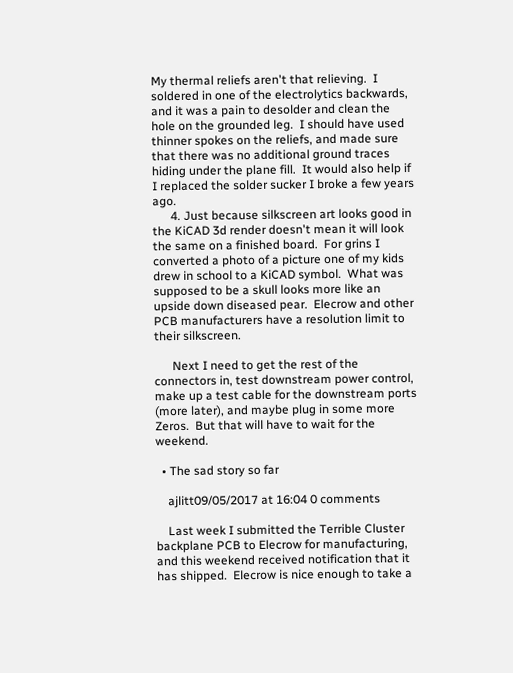My thermal reliefs aren't that relieving.  I soldered in one of the electrolytics backwards, and it was a pain to desolder and clean the hole on the grounded leg.  I should have used thinner spokes on the reliefs, and made sure that there was no additional ground traces hiding under the plane fill.  It would also help if I replaced the solder sucker I broke a few years ago.
      4. Just because silkscreen art looks good in the KiCAD 3d render doesn't mean it will look the same on a finished board.  For grins I converted a photo of a picture one of my kids drew in school to a KiCAD symbol.  What was supposed to be a skull looks more like an upside down diseased pear.  Elecrow and other PCB manufacturers have a resolution limit to their silkscreen.

      Next I need to get the rest of the connectors in, test downstream power control, make up a test cable for the downstream ports (more later), and maybe plug in some more Zeros.  But that will have to wait for the weekend.

  • The sad story so far

    ajlitt09/05/2017 at 16:04 0 comments

    Last week I submitted the Terrible Cluster backplane PCB to Elecrow for manufacturing, and this weekend received notification that it has shipped.  Elecrow is nice enough to take a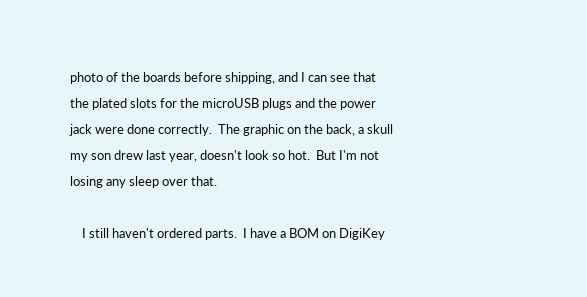photo of the boards before shipping, and I can see that the plated slots for the microUSB plugs and the power jack were done correctly.  The graphic on the back, a skull my son drew last year, doesn't look so hot.  But I'm not losing any sleep over that.

    I still haven't ordered parts.  I have a BOM on DigiKey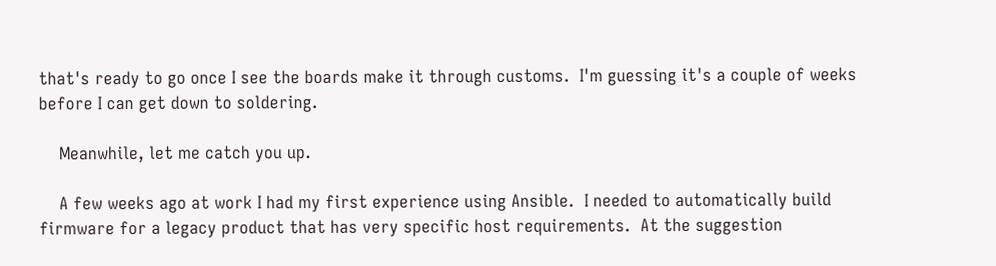that's ready to go once I see the boards make it through customs.  I'm guessing it's a couple of weeks before I can get down to soldering.

    Meanwhile, let me catch you up.

    A few weeks ago at work I had my first experience using Ansible.  I needed to automatically build firmware for a legacy product that has very specific host requirements.  At the suggestion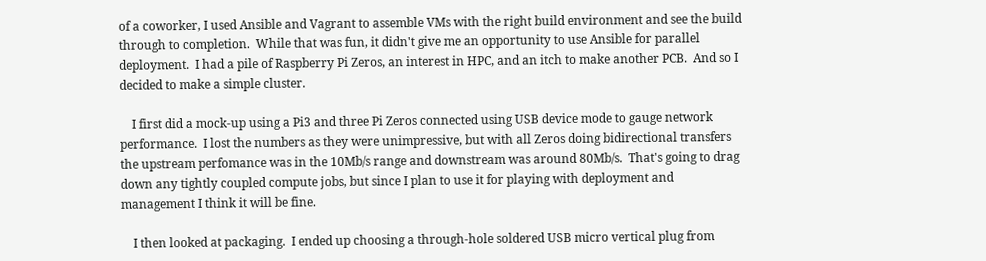of a coworker, I used Ansible and Vagrant to assemble VMs with the right build environment and see the build through to completion.  While that was fun, it didn't give me an opportunity to use Ansible for parallel deployment.  I had a pile of Raspberry Pi Zeros, an interest in HPC, and an itch to make another PCB.  And so I decided to make a simple cluster.

    I first did a mock-up using a Pi3 and three Pi Zeros connected using USB device mode to gauge network performance.  I lost the numbers as they were unimpressive, but with all Zeros doing bidirectional transfers the upstream perfomance was in the 10Mb/s range and downstream was around 80Mb/s.  That's going to drag down any tightly coupled compute jobs, but since I plan to use it for playing with deployment and management I think it will be fine.

    I then looked at packaging.  I ended up choosing a through-hole soldered USB micro vertical plug from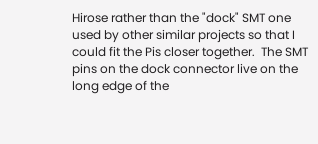Hirose rather than the "dock" SMT one used by other similar projects so that I could fit the Pis closer together.  The SMT pins on the dock connector live on the long edge of the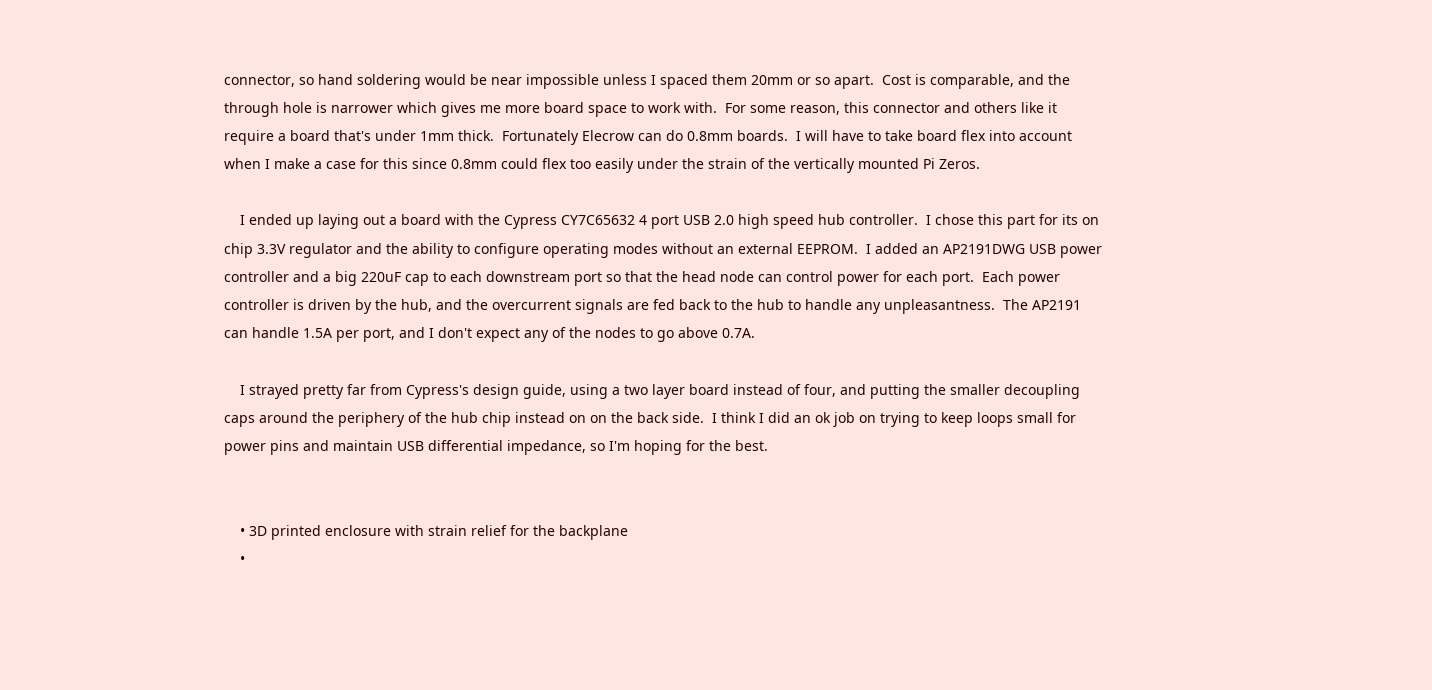connector, so hand soldering would be near impossible unless I spaced them 20mm or so apart.  Cost is comparable, and the through hole is narrower which gives me more board space to work with.  For some reason, this connector and others like it require a board that's under 1mm thick.  Fortunately Elecrow can do 0.8mm boards.  I will have to take board flex into account when I make a case for this since 0.8mm could flex too easily under the strain of the vertically mounted Pi Zeros.

    I ended up laying out a board with the Cypress CY7C65632 4 port USB 2.0 high speed hub controller.  I chose this part for its on chip 3.3V regulator and the ability to configure operating modes without an external EEPROM.  I added an AP2191DWG USB power controller and a big 220uF cap to each downstream port so that the head node can control power for each port.  Each power controller is driven by the hub, and the overcurrent signals are fed back to the hub to handle any unpleasantness.  The AP2191 can handle 1.5A per port, and I don't expect any of the nodes to go above 0.7A.

    I strayed pretty far from Cypress's design guide, using a two layer board instead of four, and putting the smaller decoupling caps around the periphery of the hub chip instead on on the back side.  I think I did an ok job on trying to keep loops small for power pins and maintain USB differential impedance, so I'm hoping for the best.


    • 3D printed enclosure with strain relief for the backplane
    •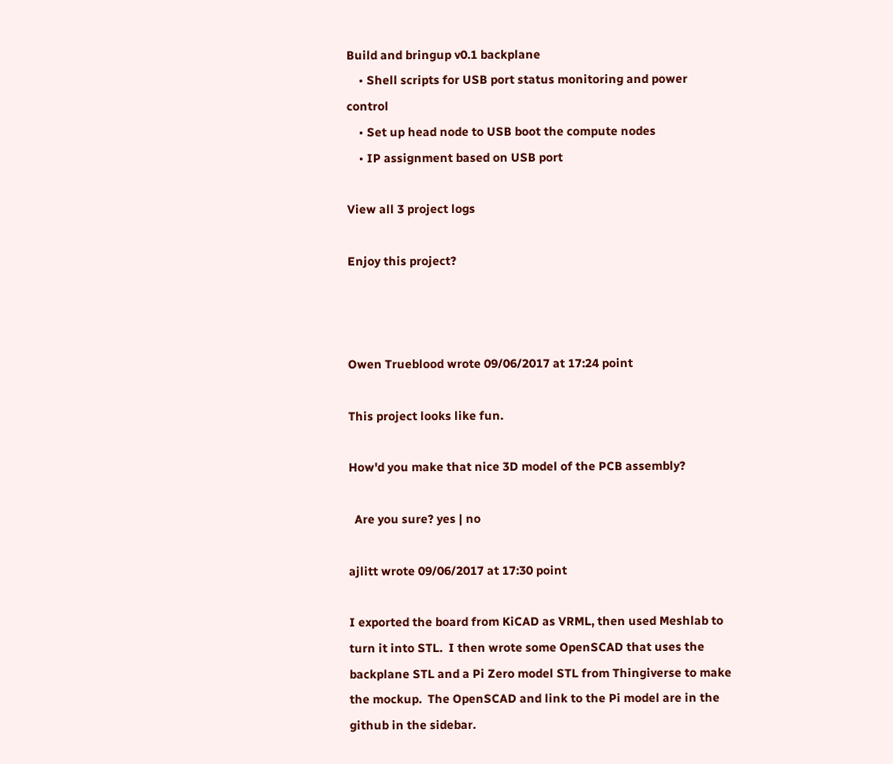Build and bringup v0.1 backplane
    • Shell scripts for USB port status monitoring and power control
    • Set up head node to USB boot the compute nodes
    • IP assignment based on USB port

View all 3 project logs

Enjoy this project?



Owen Trueblood wrote 09/06/2017 at 17:24 point

This project looks like fun.

How'd you make that nice 3D model of the PCB assembly?

  Are you sure? yes | no

ajlitt wrote 09/06/2017 at 17:30 point

I exported the board from KiCAD as VRML, then used Meshlab to turn it into STL.  I then wrote some OpenSCAD that uses the backplane STL and a Pi Zero model STL from Thingiverse to make the mockup.  The OpenSCAD and link to the Pi model are in the github in the sidebar.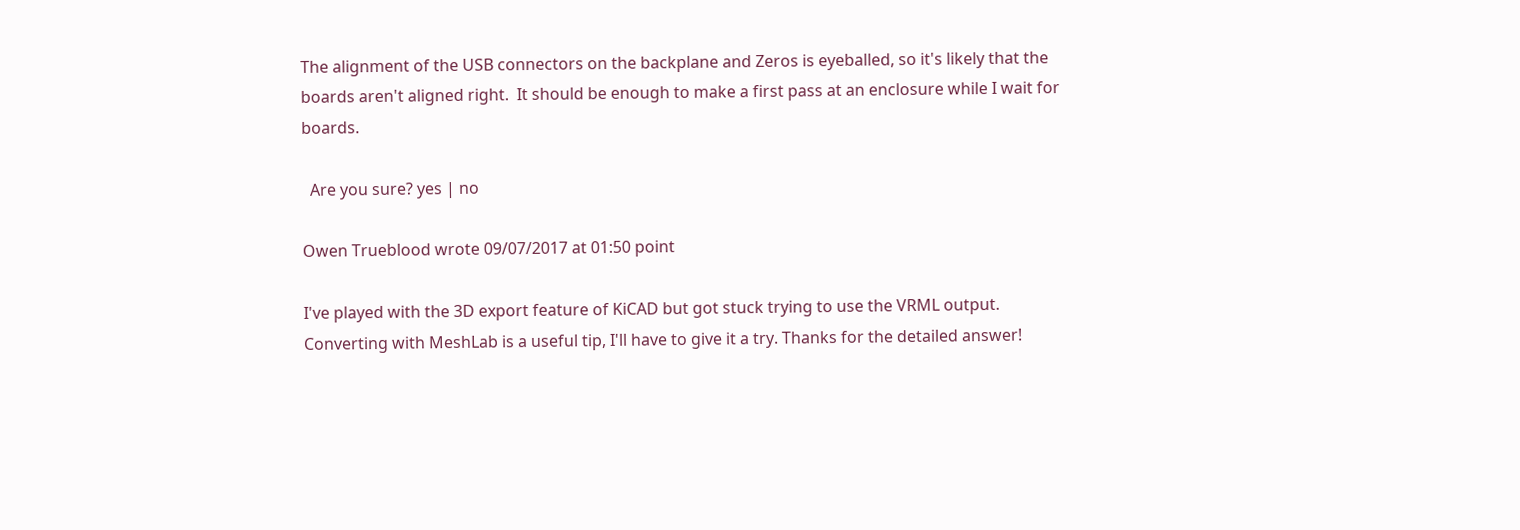The alignment of the USB connectors on the backplane and Zeros is eyeballed, so it's likely that the boards aren't aligned right.  It should be enough to make a first pass at an enclosure while I wait for boards.

  Are you sure? yes | no

Owen Trueblood wrote 09/07/2017 at 01:50 point

I've played with the 3D export feature of KiCAD but got stuck trying to use the VRML output. Converting with MeshLab is a useful tip, I'll have to give it a try. Thanks for the detailed answer!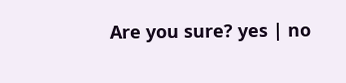Are you sure? yes | no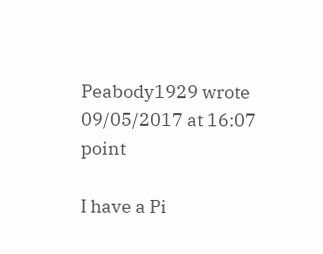Peabody1929 wrote 09/05/2017 at 16:07 point

I have a Pi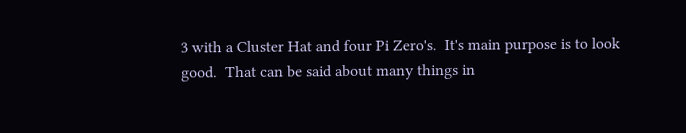3 with a Cluster Hat and four Pi Zero's.  It's main purpose is to look good.  That can be said about many things in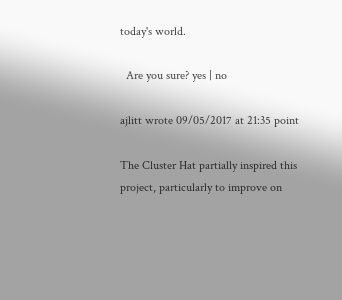today's world.

  Are you sure? yes | no

ajlitt wrote 09/05/2017 at 21:35 point

The Cluster Hat partially inspired this project, particularly to improve on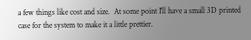a few things like cost and size.  At some point I'll have a small 3D printed case for the system to make it a little prettier.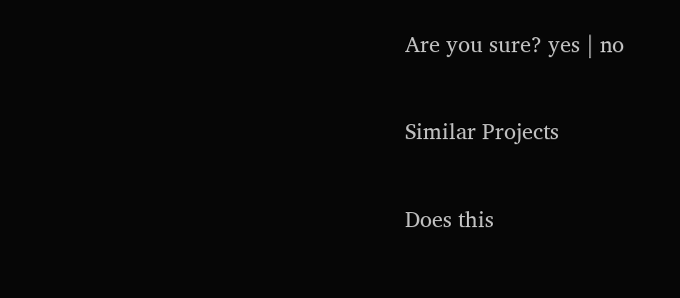Are you sure? yes | no

Similar Projects

Does this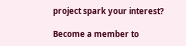project spark your interest?

Become a member to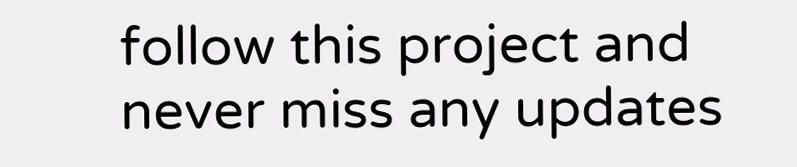follow this project and never miss any updates